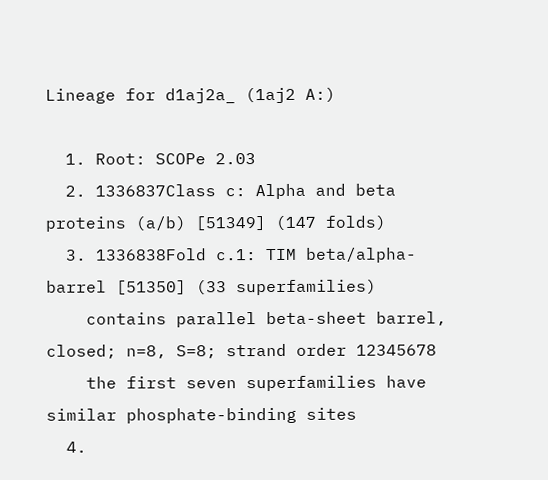Lineage for d1aj2a_ (1aj2 A:)

  1. Root: SCOPe 2.03
  2. 1336837Class c: Alpha and beta proteins (a/b) [51349] (147 folds)
  3. 1336838Fold c.1: TIM beta/alpha-barrel [51350] (33 superfamilies)
    contains parallel beta-sheet barrel, closed; n=8, S=8; strand order 12345678
    the first seven superfamilies have similar phosphate-binding sites
  4.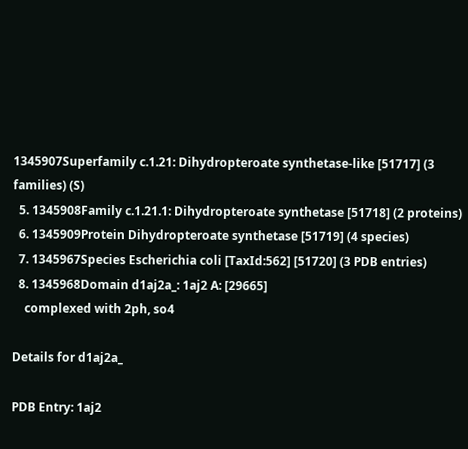1345907Superfamily c.1.21: Dihydropteroate synthetase-like [51717] (3 families) (S)
  5. 1345908Family c.1.21.1: Dihydropteroate synthetase [51718] (2 proteins)
  6. 1345909Protein Dihydropteroate synthetase [51719] (4 species)
  7. 1345967Species Escherichia coli [TaxId:562] [51720] (3 PDB entries)
  8. 1345968Domain d1aj2a_: 1aj2 A: [29665]
    complexed with 2ph, so4

Details for d1aj2a_

PDB Entry: 1aj2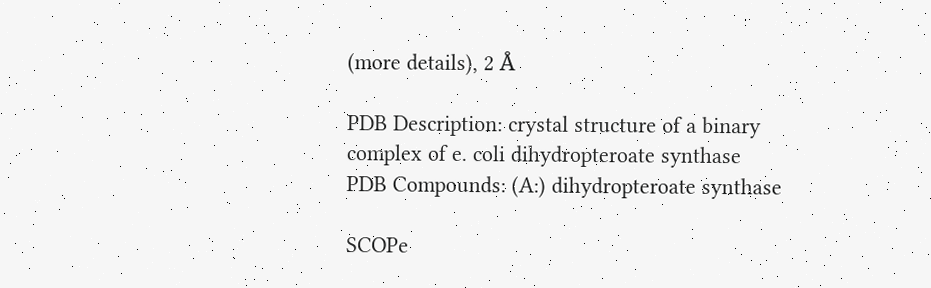(more details), 2 Å

PDB Description: crystal structure of a binary complex of e. coli dihydropteroate synthase
PDB Compounds: (A:) dihydropteroate synthase

SCOPe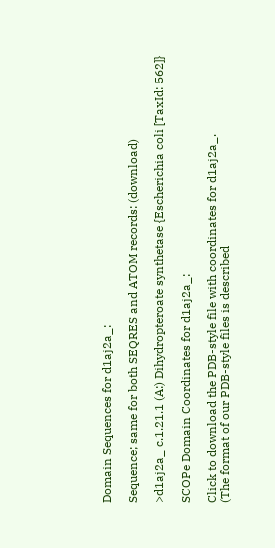Domain Sequences for d1aj2a_:

Sequence; same for both SEQRES and ATOM records: (download)

>d1aj2a_ c.1.21.1 (A:) Dihydropteroate synthetase {Escherichia coli [TaxId: 562]}

SCOPe Domain Coordinates for d1aj2a_:

Click to download the PDB-style file with coordinates for d1aj2a_.
(The format of our PDB-style files is described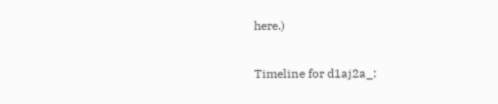here.)

Timeline for d1aj2a_: